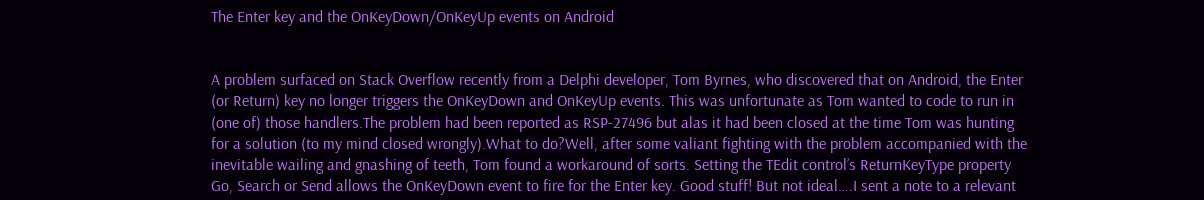The Enter key and the OnKeyDown/OnKeyUp events on Android


A problem surfaced on Stack Overflow recently from a Delphi developer, Tom Byrnes, who discovered that on Android, the Enter (or Return) key no longer triggers the OnKeyDown and OnKeyUp events. This was unfortunate as Tom wanted to code to run in (one of) those handlers.The problem had been reported as RSP-27496 but alas it had been closed at the time Tom was hunting for a solution (to my mind closed wrongly).What to do?Well, after some valiant fighting with the problem accompanied with the inevitable wailing and gnashing of teeth, Tom found a workaround of sorts. Setting the TEdit control’s ReturnKeyType property Go, Search or Send allows the OnKeyDown event to fire for the Enter key. Good stuff! But not ideal….I sent a note to a relevant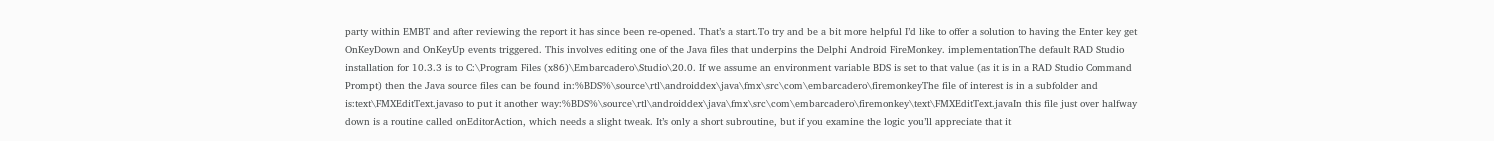party within EMBT and after reviewing the report it has since been re-opened. That’s a start.To try and be a bit more helpful I’d like to offer a solution to having the Enter key get OnKeyDown and OnKeyUp events triggered. This involves editing one of the Java files that underpins the Delphi Android FireMonkey. implementationThe default RAD Studio installation for 10.3.3 is to C:\Program Files (x86)\Embarcadero\Studio\20.0. If we assume an environment variable BDS is set to that value (as it is in a RAD Studio Command Prompt) then the Java source files can be found in:%BDS%\source\rtl\androiddex\java\fmx\src\com\embarcadero\firemonkeyThe file of interest is in a subfolder and is:text\FMXEditText.javaso to put it another way:%BDS%\source\rtl\androiddex\java\fmx\src\com\embarcadero\firemonkey\text\FMXEditText.javaIn this file just over halfway down is a routine called onEditorAction, which needs a slight tweak. It’s only a short subroutine, but if you examine the logic you’ll appreciate that it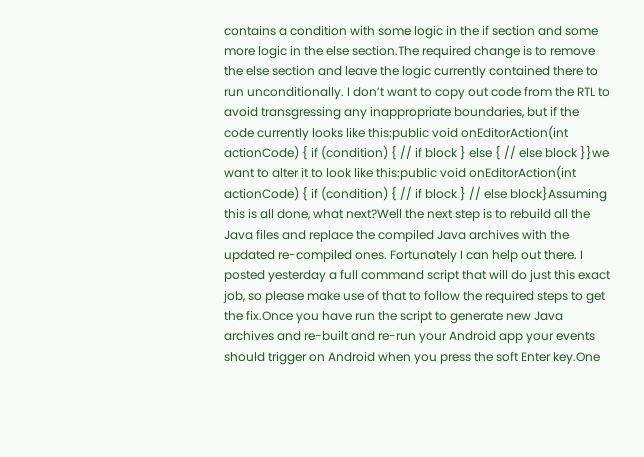contains a condition with some logic in the if section and some more logic in the else section.The required change is to remove the else section and leave the logic currently contained there to run unconditionally. I don’t want to copy out code from the RTL to avoid transgressing any inappropriate boundaries, but if the code currently looks like this:public void onEditorAction(int actionCode) { if (condition) { // if block } else { // else block }}we want to alter it to look like this:public void onEditorAction(int actionCode) { if (condition) { // if block } // else block}Assuming this is all done, what next?Well the next step is to rebuild all the Java files and replace the compiled Java archives with the updated re-compiled ones. Fortunately I can help out there. I posted yesterday a full command script that will do just this exact job, so please make use of that to follow the required steps to get the fix.Once you have run the script to generate new Java archives and re-built and re-run your Android app your events should trigger on Android when you press the soft Enter key.One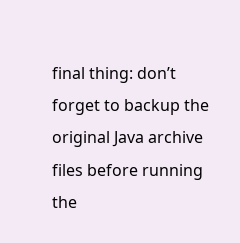final thing: don’t forget to backup the original Java archive files before running the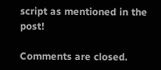script as mentioned in the post!

Comments are closed.